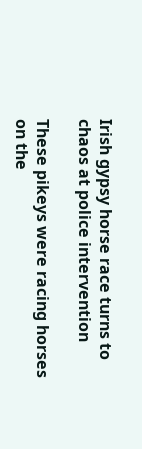Irish gypsy horse race turns to chaos at police intervention

These pikeys were racing horses on the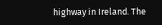highway in Ireland. The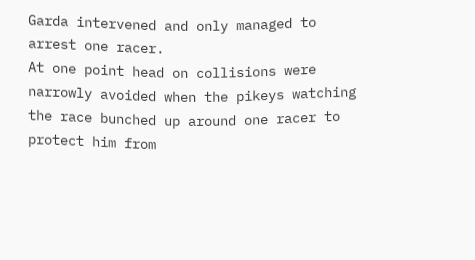Garda intervened and only managed to arrest one racer.
At one point head on collisions were narrowly avoided when the pikeys watching the race bunched up around one racer to protect him from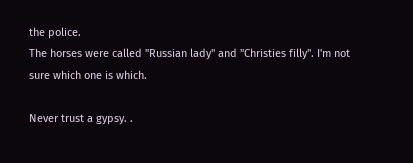the police.
The horses were called "Russian lady" and "Christies filly". I'm not sure which one is which.

Never trust a gypsy. .